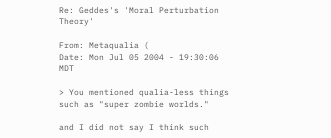Re: Geddes's 'Moral Perturbation Theory'

From: Metaqualia (
Date: Mon Jul 05 2004 - 19:30:06 MDT

> You mentioned qualia-less things such as "super zombie worlds."

and I did not say I think such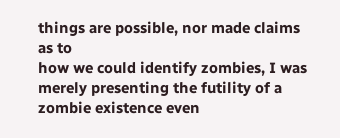things are possible, nor made claims as to
how we could identify zombies, I was merely presenting the futility of a
zombie existence even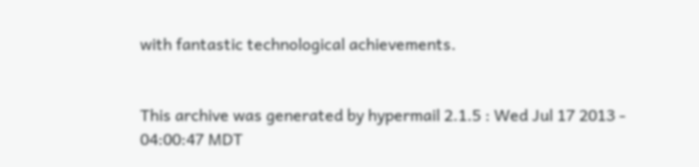with fantastic technological achievements.


This archive was generated by hypermail 2.1.5 : Wed Jul 17 2013 - 04:00:47 MDT